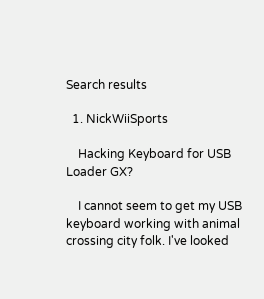Search results

  1. NickWiiSports

    Hacking Keyboard for USB Loader GX?

    I cannot seem to get my USB keyboard working with animal crossing city folk. I've looked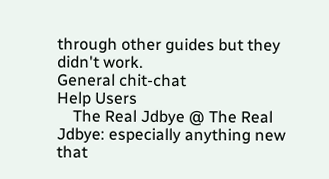through other guides but they didn't work.
General chit-chat
Help Users
    The Real Jdbye @ The Real Jdbye: especially anything new that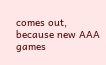comes out, because new AAA games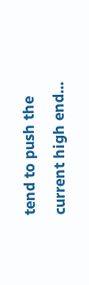tend to push the current high end...